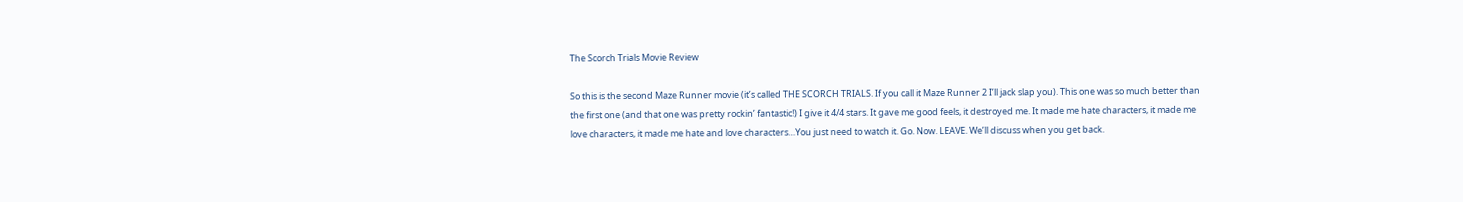The Scorch Trials Movie Review

So this is the second Maze Runner movie (it’s called THE SCORCH TRIALS. If you call it Maze Runner 2 I’ll jack slap you). This one was so much better than the first one (and that one was pretty rockin’ fantastic!) I give it 4/4 stars. It gave me good feels, it destroyed me. It made me hate characters, it made me love characters, it made me hate and love characters…You just need to watch it. Go. Now. LEAVE. We’ll discuss when you get back.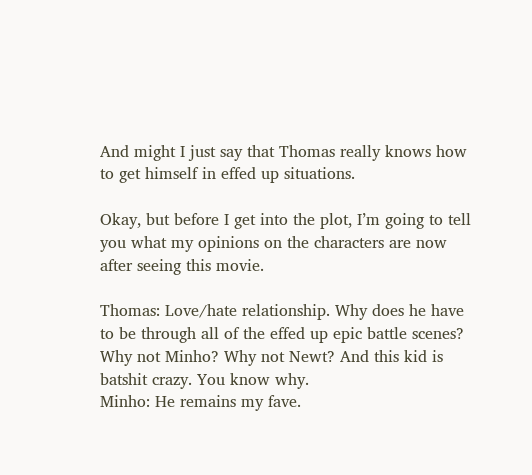And might I just say that Thomas really knows how to get himself in effed up situations.

Okay, but before I get into the plot, I’m going to tell you what my opinions on the characters are now after seeing this movie.

Thomas: Love/hate relationship. Why does he have to be through all of the effed up epic battle scenes? Why not Minho? Why not Newt? And this kid is batshit crazy. You know why.
Minho: He remains my fave.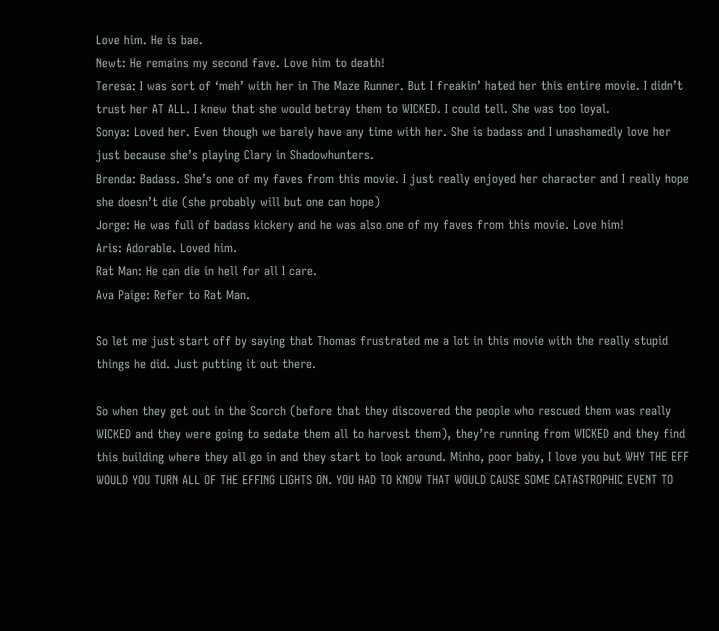Love him. He is bae.
Newt: He remains my second fave. Love him to death!
Teresa: I was sort of ‘meh’ with her in The Maze Runner. But I freakin’ hated her this entire movie. I didn’t trust her AT ALL. I knew that she would betray them to WICKED. I could tell. She was too loyal.
Sonya: Loved her. Even though we barely have any time with her. She is badass and I unashamedly love her just because she’s playing Clary in Shadowhunters.
Brenda: Badass. She’s one of my faves from this movie. I just really enjoyed her character and I really hope she doesn’t die (she probably will but one can hope)
Jorge: He was full of badass kickery and he was also one of my faves from this movie. Love him!
Aris: Adorable. Loved him.
Rat Man: He can die in hell for all I care.
Ava Paige: Refer to Rat Man.

So let me just start off by saying that Thomas frustrated me a lot in this movie with the really stupid things he did. Just putting it out there.

So when they get out in the Scorch (before that they discovered the people who rescued them was really WICKED and they were going to sedate them all to harvest them), they’re running from WICKED and they find this building where they all go in and they start to look around. Minho, poor baby, I love you but WHY THE EFF WOULD YOU TURN ALL OF THE EFFING LIGHTS ON. YOU HAD TO KNOW THAT WOULD CAUSE SOME CATASTROPHIC EVENT TO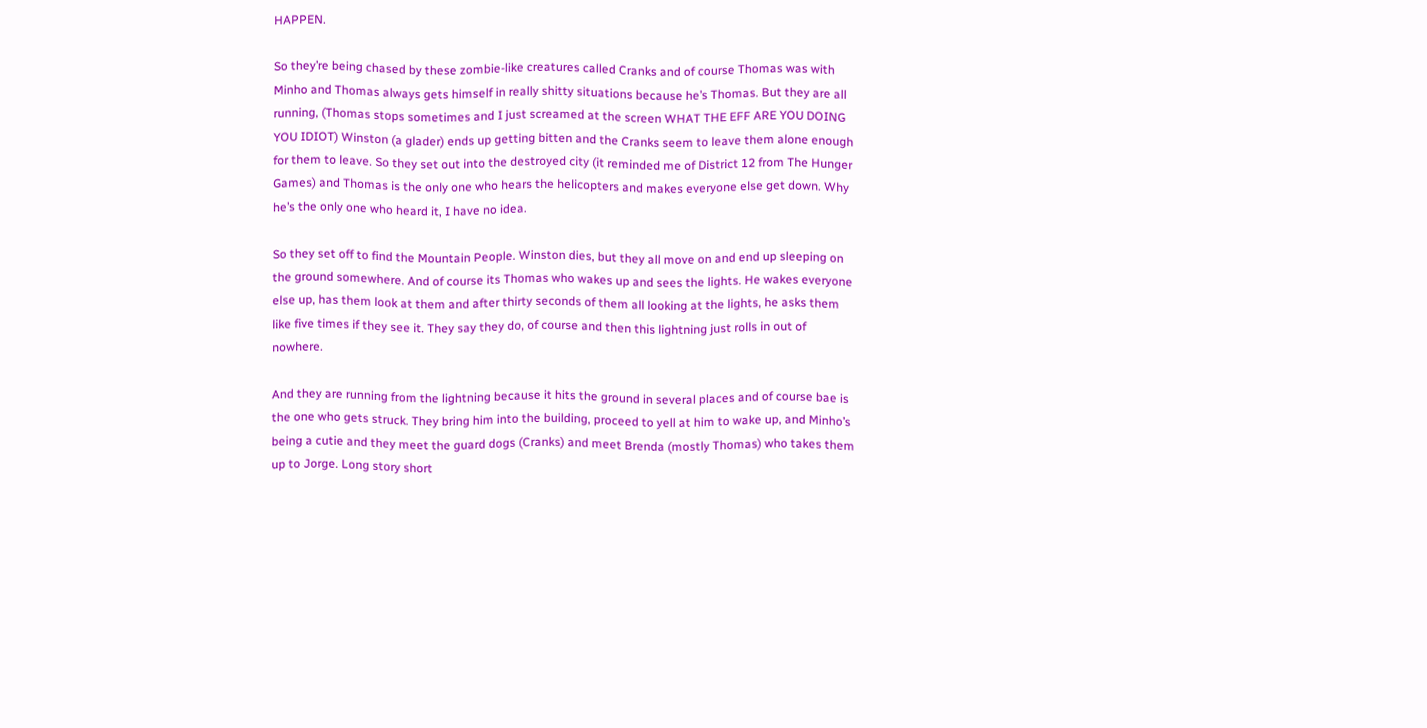HAPPEN.

So they’re being chased by these zombie-like creatures called Cranks and of course Thomas was with Minho and Thomas always gets himself in really shitty situations because he’s Thomas. But they are all running, (Thomas stops sometimes and I just screamed at the screen WHAT THE EFF ARE YOU DOING YOU IDIOT) Winston (a glader) ends up getting bitten and the Cranks seem to leave them alone enough for them to leave. So they set out into the destroyed city (it reminded me of District 12 from The Hunger Games) and Thomas is the only one who hears the helicopters and makes everyone else get down. Why he’s the only one who heard it, I have no idea.

So they set off to find the Mountain People. Winston dies, but they all move on and end up sleeping on the ground somewhere. And of course its Thomas who wakes up and sees the lights. He wakes everyone else up, has them look at them and after thirty seconds of them all looking at the lights, he asks them like five times if they see it. They say they do, of course and then this lightning just rolls in out of nowhere.

And they are running from the lightning because it hits the ground in several places and of course bae is the one who gets struck. They bring him into the building, proceed to yell at him to wake up, and Minho’s being a cutie and they meet the guard dogs (Cranks) and meet Brenda (mostly Thomas) who takes them up to Jorge. Long story short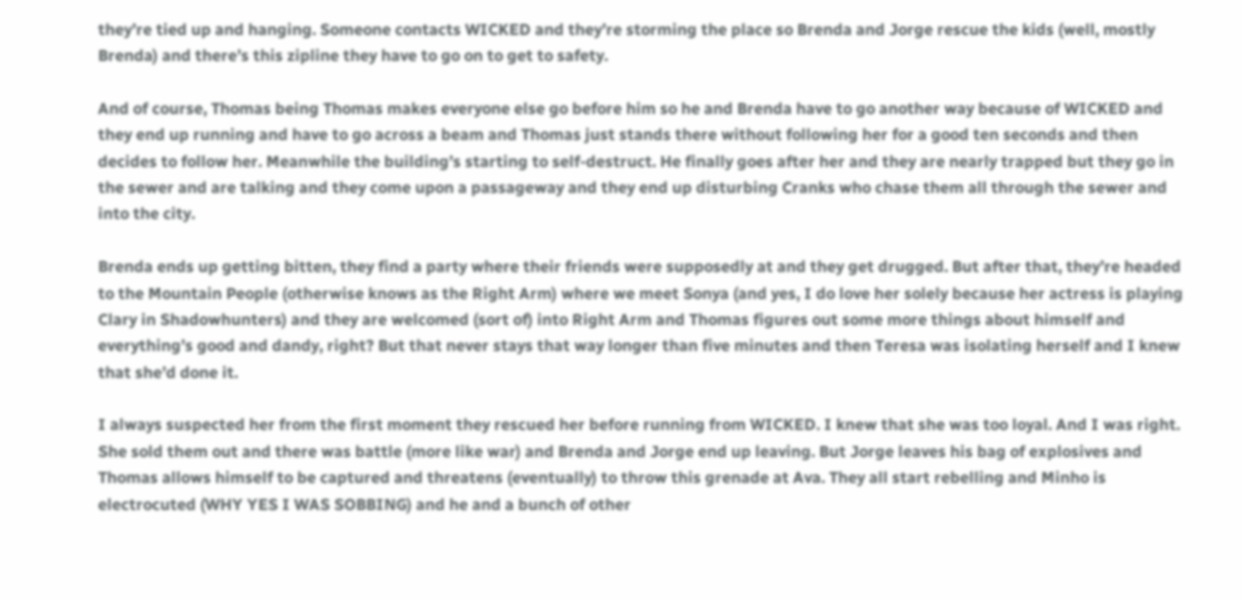they’re tied up and hanging. Someone contacts WICKED and they’re storming the place so Brenda and Jorge rescue the kids (well, mostly Brenda) and there’s this zipline they have to go on to get to safety.

And of course, Thomas being Thomas makes everyone else go before him so he and Brenda have to go another way because of WICKED and they end up running and have to go across a beam and Thomas just stands there without following her for a good ten seconds and then decides to follow her. Meanwhile the building’s starting to self-destruct. He finally goes after her and they are nearly trapped but they go in the sewer and are talking and they come upon a passageway and they end up disturbing Cranks who chase them all through the sewer and into the city.

Brenda ends up getting bitten, they find a party where their friends were supposedly at and they get drugged. But after that, they’re headed to the Mountain People (otherwise knows as the Right Arm) where we meet Sonya (and yes, I do love her solely because her actress is playing Clary in Shadowhunters) and they are welcomed (sort of) into Right Arm and Thomas figures out some more things about himself and everything’s good and dandy, right? But that never stays that way longer than five minutes and then Teresa was isolating herself and I knew that she’d done it.

I always suspected her from the first moment they rescued her before running from WICKED. I knew that she was too loyal. And I was right. She sold them out and there was battle (more like war) and Brenda and Jorge end up leaving. But Jorge leaves his bag of explosives and Thomas allows himself to be captured and threatens (eventually) to throw this grenade at Ava. They all start rebelling and Minho is electrocuted (WHY YES I WAS SOBBING) and he and a bunch of other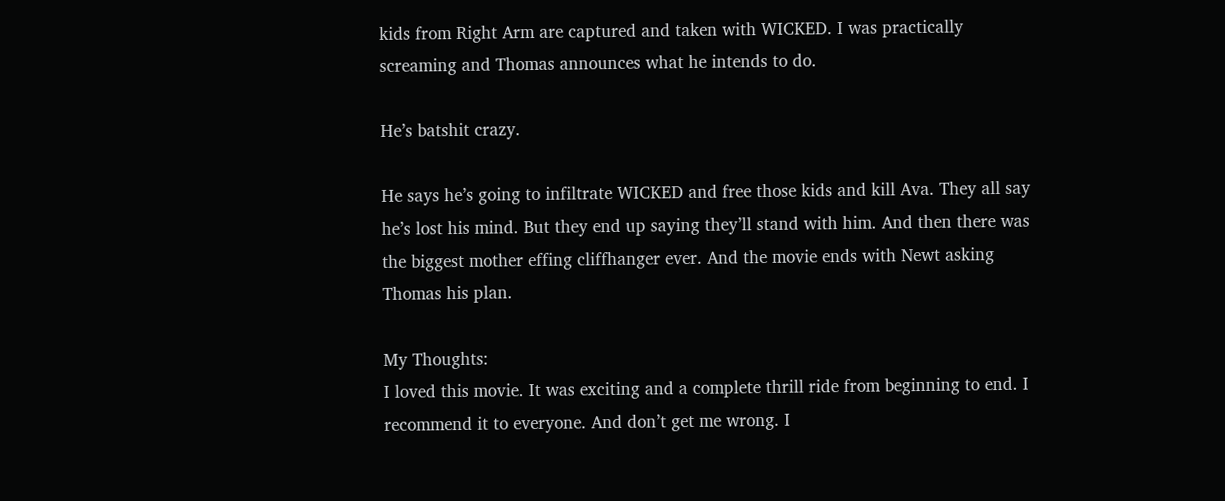kids from Right Arm are captured and taken with WICKED. I was practically screaming and Thomas announces what he intends to do.

He’s batshit crazy.

He says he’s going to infiltrate WICKED and free those kids and kill Ava. They all say he’s lost his mind. But they end up saying they’ll stand with him. And then there was the biggest mother effing cliffhanger ever. And the movie ends with Newt asking Thomas his plan.

My Thoughts:
I loved this movie. It was exciting and a complete thrill ride from beginning to end. I recommend it to everyone. And don’t get me wrong. I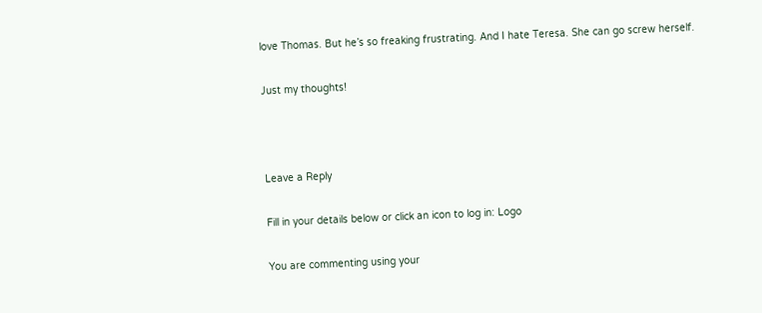love Thomas. But he’s so freaking frustrating. And I hate Teresa. She can go screw herself.

Just my thoughts!



Leave a Reply

Fill in your details below or click an icon to log in: Logo

You are commenting using your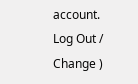account. Log Out /  Change )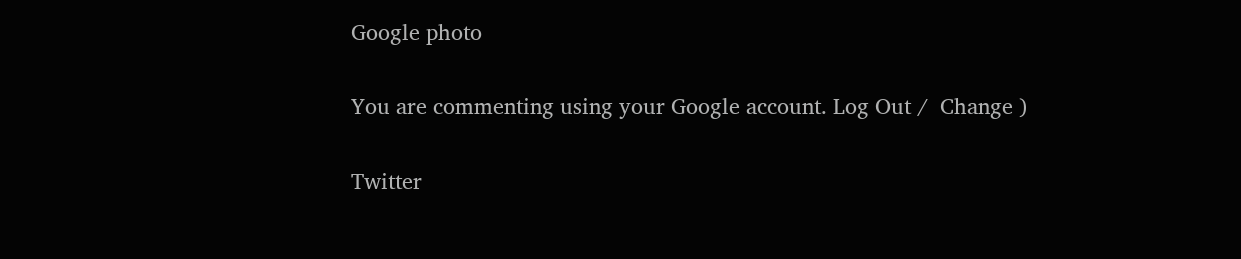Google photo

You are commenting using your Google account. Log Out /  Change )

Twitter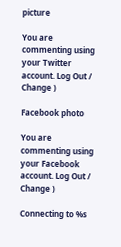picture

You are commenting using your Twitter account. Log Out /  Change )

Facebook photo

You are commenting using your Facebook account. Log Out /  Change )

Connecting to %s